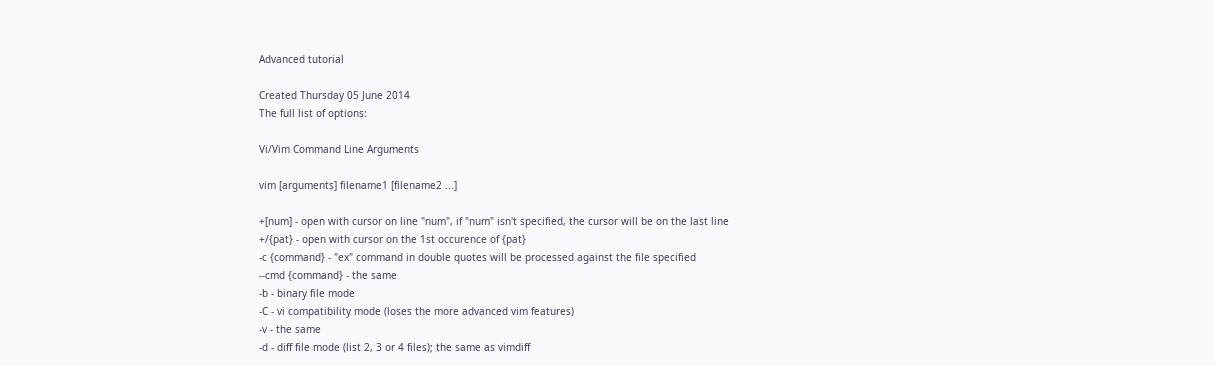Advanced tutorial

Created Thursday 05 June 2014
The full list of options:

Vi/Vim Command Line Arguments

vim [arguments] filename1 [filename2 ...]

+[num] - open with cursor on line "num", if "num" isn't specified, the cursor will be on the last line
+/{pat} - open with cursor on the 1st occurence of {pat}
-c {command} - "ex" command in double quotes will be processed against the file specified
--cmd {command} - the same
-b - binary file mode
-C - vi compatibility mode (loses the more advanced vim features)
-v - the same
-d - diff file mode (list 2, 3 or 4 files); the same as vimdiff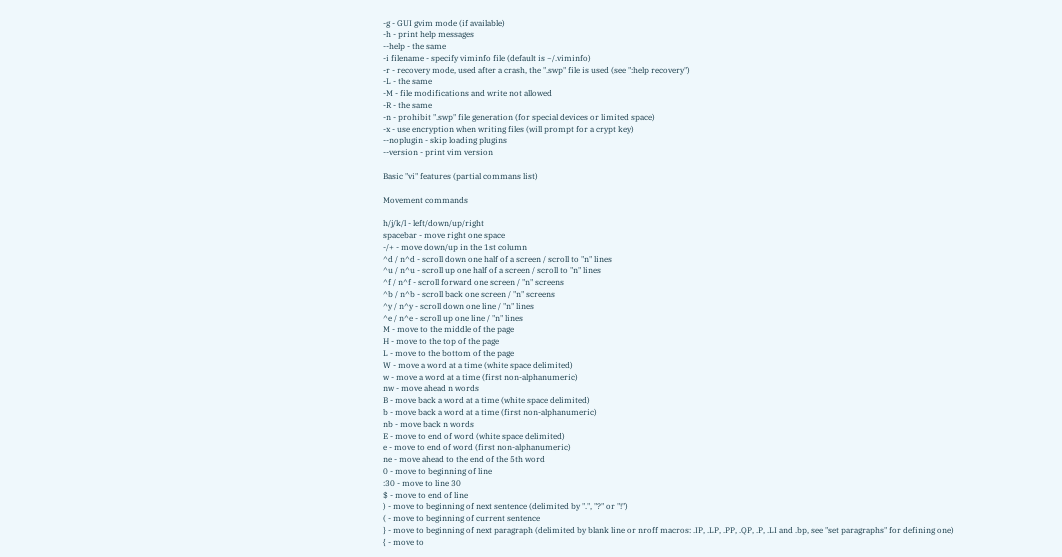-g - GUI gvim mode (if available)
-h - print help messages
--help - the same
-i filename - specify viminfo file (default is ~/.viminfo)
-r - recovery mode, used after a crash, the ".swp" file is used (see ":help recovery")
-L - the same
-M - file modifications and write not allowed
-R - the same
-n - prohibit ".swp" file generation (for special devices or limited space)
-x - use encryption when writing files (will prompt for a crypt key)
--noplugin - skip loading plugins
--version - print vim version

Basic "vi" features (partial commans list)

Movement commands

h/j/k/l - left/down/up/right
spacebar - move right one space
-/+ - move down/up in the 1st column
^d / n^d - scroll down one half of a screen / scroll to "n" lines
^u / n^u - scroll up one half of a screen / scroll to "n" lines
^f / n^f - scroll forward one screen / "n" screens
^b / n^b - scroll back one screen / "n" screens
^y / n^y - scroll down one line / "n" lines
^e / n^e - scroll up one line / "n" lines
M - move to the middle of the page
H - move to the top of the page
L - move to the bottom of the page
W - move a word at a time (white space delimited)
w - move a word at a time (first non-alphanumeric)
nw - move ahead n words
B - move back a word at a time (white space delimited)
b - move back a word at a time (first non-alphanumeric)
nb - move back n words
E - move to end of word (white space delimited)
e - move to end of word (first non-alphanumeric)
ne - move ahead to the end of the 5th word
0 - move to beginning of line
:30 - move to line 30
$ - move to end of line
) - move to beginning of next sentence (delimited by ".", "?" or "!")
( - move to beginning of current sentence
} - move to beginning of next paragraph (delimited by blank line or nroff macros: .IP, .LP, .PP, .QP, .P, .LI and .bp, see "set paragraphs" for defining one)
{ - move to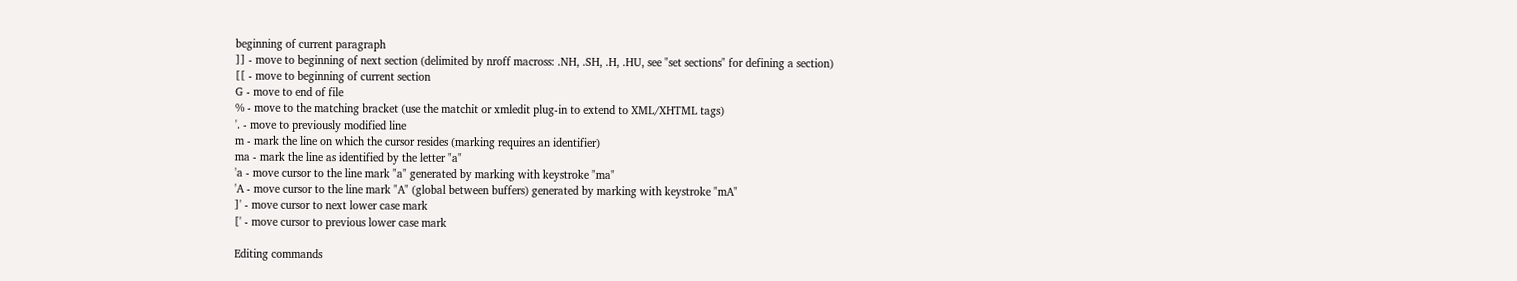beginning of current paragraph
]] - move to beginning of next section (delimited by nroff macross: .NH, .SH, .H, .HU, see "set sections" for defining a section)
[[ - move to beginning of current section
G - move to end of file
% - move to the matching bracket (use the matchit or xmledit plug-in to extend to XML/XHTML tags)
'. - move to previously modified line
m - mark the line on which the cursor resides (marking requires an identifier)
ma - mark the line as identified by the letter "a"
'a - move cursor to the line mark "a" generated by marking with keystroke "ma"
'A - move cursor to the line mark "A" (global between buffers) generated by marking with keystroke "mA"
]' - move cursor to next lower case mark
[' - move cursor to previous lower case mark

Editing commands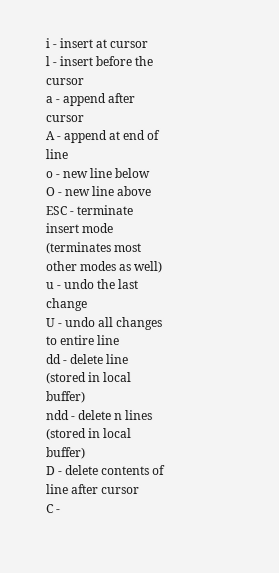i - insert at cursor
l - insert before the cursor
a - append after cursor
A - append at end of line
o - new line below
O - new line above
ESC - terminate insert mode (terminates most other modes as well)
u - undo the last change
U - undo all changes to entire line
dd - delete line (stored in local buffer)
ndd - delete n lines (stored in local buffer)
D - delete contents of line after cursor
C -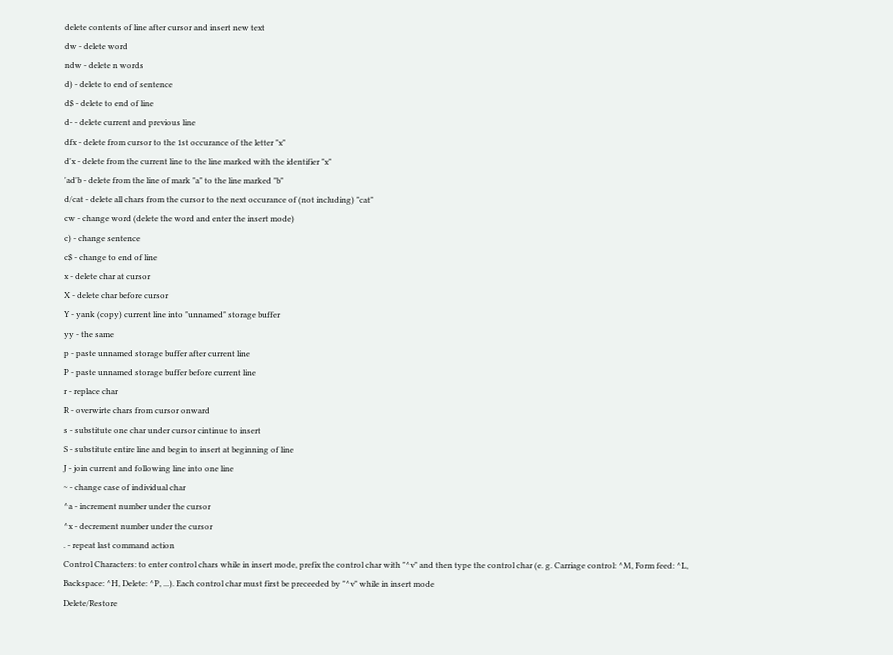delete contents of line after cursor and insert new text
dw - delete word
ndw - delete n words
d) - delete to end of sentence
d$ - delete to end of line
d- - delete current and previous line
dfx - delete from cursor to the 1st occurance of the letter "x"
d'x - delete from the current line to the line marked with the identifier "x"
'ad'b - delete from the line of mark "a" to the line marked "b"
d/cat - delete all chars from the cursor to the next occurance of (not including) "cat"
cw - change word (delete the word and enter the insert mode)
c) - change sentence
c$ - change to end of line
x - delete char at cursor
X - delete char before cursor
Y - yank (copy) current line into "unnamed" storage buffer
yy - the same
p - paste unnamed storage buffer after current line
P - paste unnamed storage buffer before current line
r - replace char
R - overwirte chars from cursor onward
s - substitute one char under cursor cintinue to insert
S - substitute entire line and begin to insert at beginning of line
J - join current and following line into one line
~ - change case of individual char
^a - increment number under the cursor
^x - decrement number under the cursor
. - repeat last command action
Control Characters: to enter control chars while in insert mode, prefix the control char with "^v" and then type the control char (e. g. Carriage control: ^M, Form feed: ^L, Backspace: ^H, Delete: ^P, ...). Each control char must first be preceeded by "^v" while in insert mode
Delete/Restore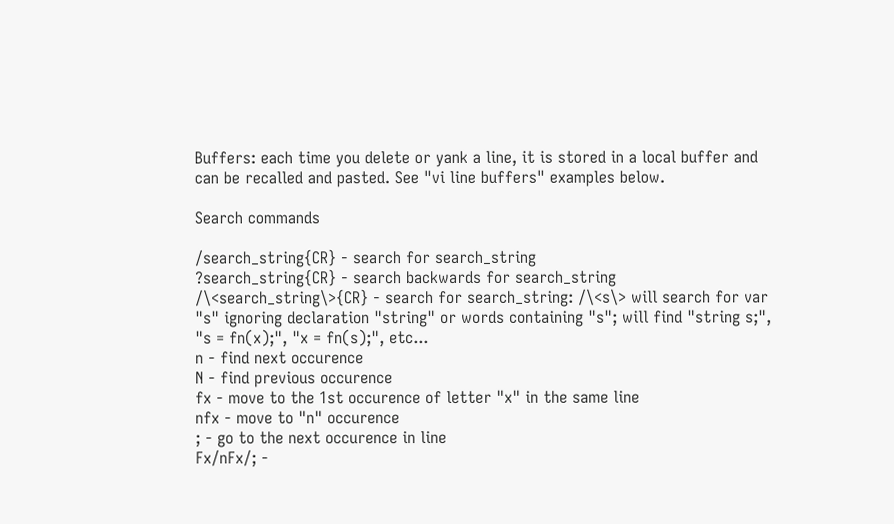Buffers: each time you delete or yank a line, it is stored in a local buffer and can be recalled and pasted. See "vi line buffers" examples below.

Search commands

/search_string{CR} - search for search_string
?search_string{CR} - search backwards for search_string
/\<search_string\>{CR} - search for search_string: /\<s\> will search for var "s" ignoring declaration "string" or words containing "s"; will find "string s;", "s = fn(x);", "x = fn(s);", etc...
n - find next occurence
N - find previous occurence
fx - move to the 1st occurence of letter "x" in the same line
nfx - move to "n" occurence
; - go to the next occurence in line
Fx/nFx/; -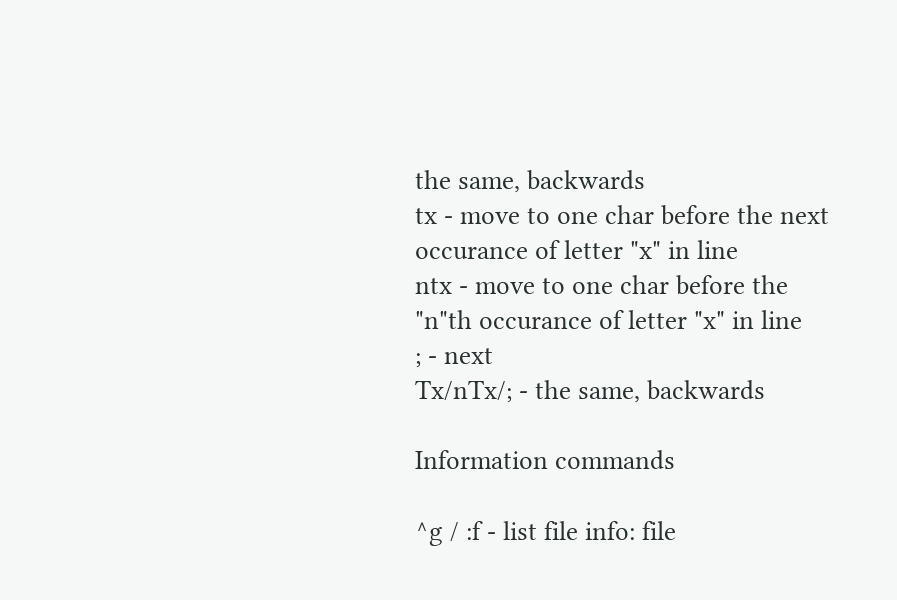the same, backwards
tx - move to one char before the next occurance of letter "x" in line
ntx - move to one char before the "n"th occurance of letter "x" in line
; - next
Tx/nTx/; - the same, backwards

Information commands

^g / :f - list file info: file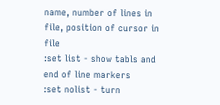name, number of lines in file, position of cursor in file
:set list - show tabls and end of line markers
:set nolist - turn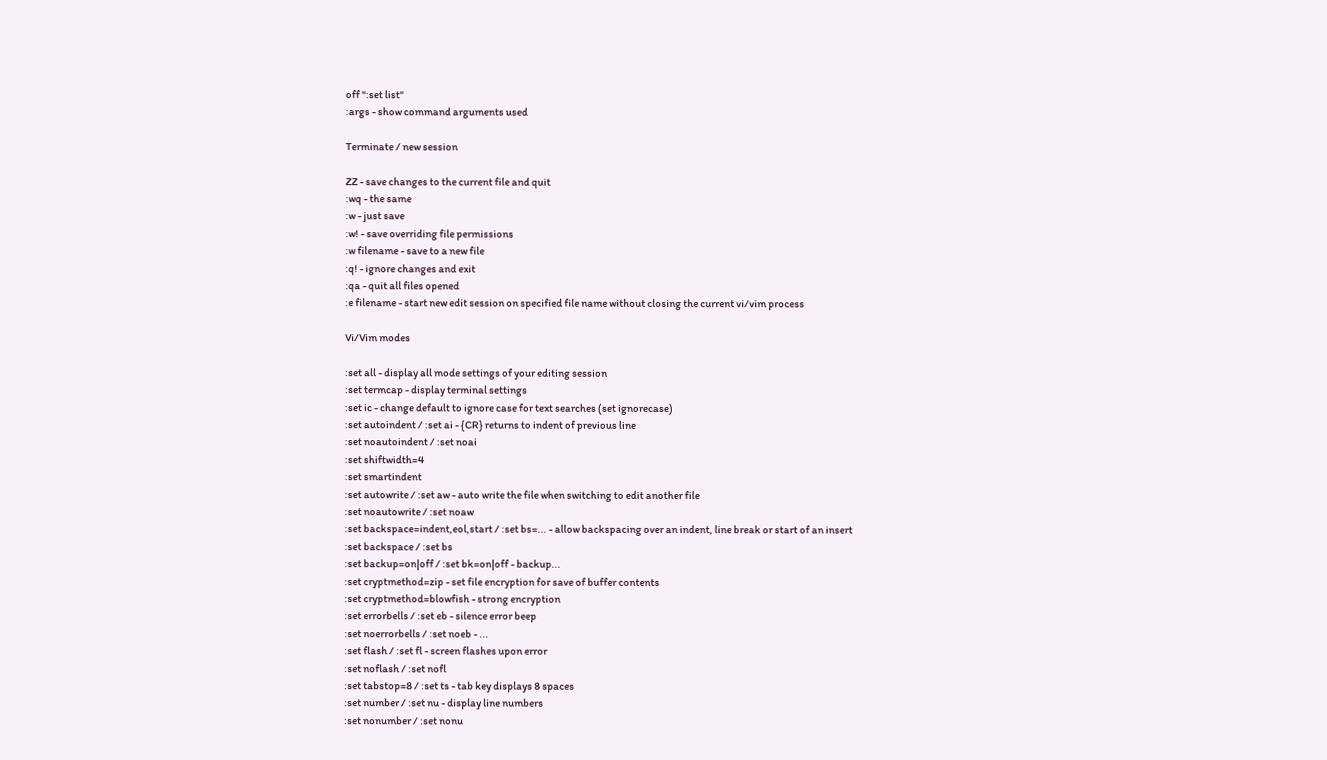off ":set list"
:args - show command arguments used

Terminate / new session

ZZ - save changes to the current file and quit
:wq - the same
:w - just save
:w! - save overriding file permissions
:w filename - save to a new file
:q! - ignore changes and exit
:qa - quit all files opened
:e filename - start new edit session on specified file name without closing the current vi/vim process

Vi/Vim modes

:set all - display all mode settings of your editing session
:set termcap - display terminal settings
:set ic - change default to ignore case for text searches (set ignorecase)
:set autoindent / :set ai - {CR} returns to indent of previous line
:set noautoindent / :set noai
:set shiftwidth=4
:set smartindent
:set autowrite / :set aw - auto write the file when switching to edit another file
:set noautowrite / :set noaw
:set backspace=indent,eol,start / :set bs=... - allow backspacing over an indent, line break or start of an insert
:set backspace / :set bs
:set backup=on|off / :set bk=on|off - backup...
:set cryptmethod=zip - set file encryption for save of buffer contents
:set cryptmethod=blowfish - strong encryption
:set errorbells / :set eb - silence error beep
:set noerrorbells / :set noeb - ...
:set flash / :set fl - screen flashes upon error
:set noflash / :set nofl
:set tabstop=8 / :set ts - tab key displays 8 spaces
:set number / :set nu - display line numbers
:set nonumber / :set nonu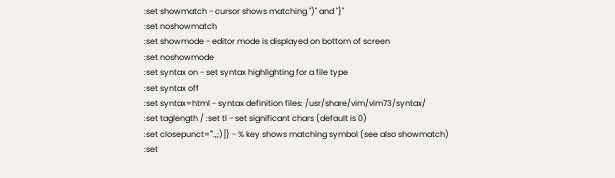:set showmatch - cursor shows matching ")" and "}"
:set noshowmatch
:set showmode - editor mode is displayed on bottom of screen
:set noshowmode
:set syntax on - set syntax highlighting for a file type
:set syntax off
:set syntax=html - syntax definition files: /usr/share/vim/vim73/syntax/
:set taglength / :set tl - set significant chars (default is 0)
:set closepunct="'.,;)]} - % key shows matching symbol (see also showmatch)
:set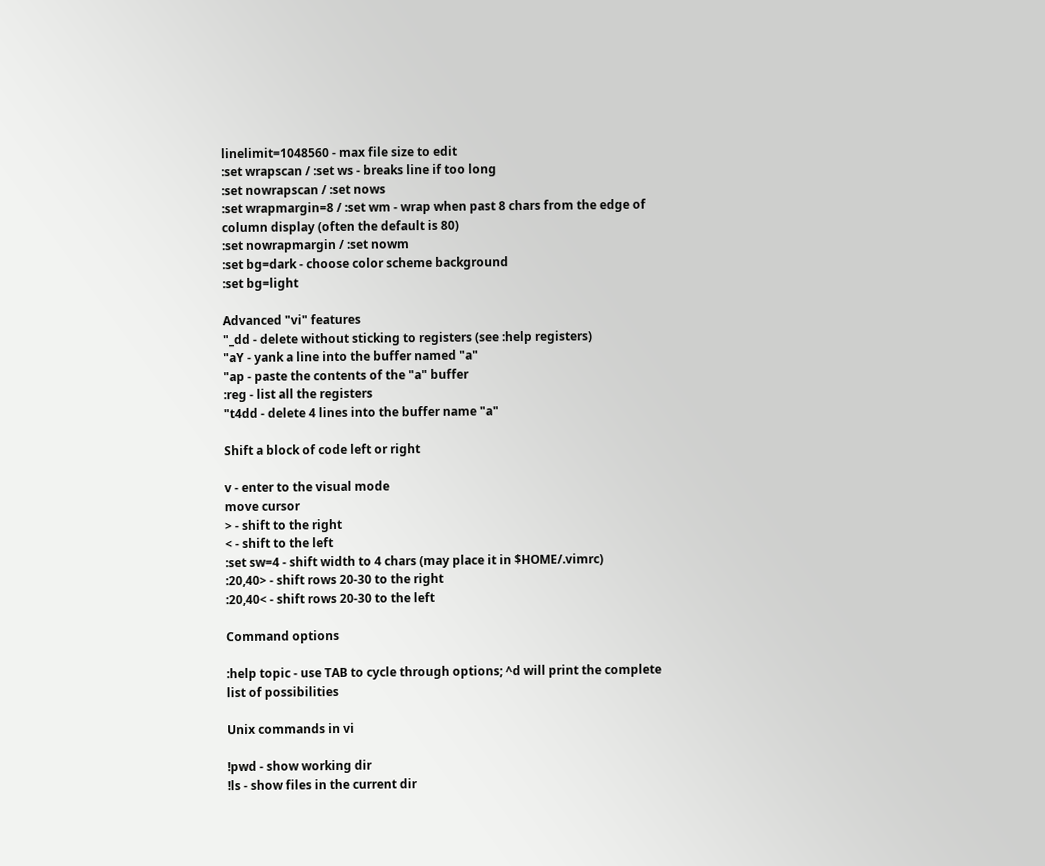linelimit=1048560 - max file size to edit
:set wrapscan / :set ws - breaks line if too long
:set nowrapscan / :set nows
:set wrapmargin=8 / :set wm - wrap when past 8 chars from the edge of column display (often the default is 80)
:set nowrapmargin / :set nowm
:set bg=dark - choose color scheme background
:set bg=light

Advanced "vi" features
"_dd - delete without sticking to registers (see :help registers)
"aY - yank a line into the buffer named "a"
"ap - paste the contents of the "a" buffer
:reg - list all the registers
"t4dd - delete 4 lines into the buffer name "a"

Shift a block of code left or right

v - enter to the visual mode
move cursor
> - shift to the right
< - shift to the left
:set sw=4 - shift width to 4 chars (may place it in $HOME/.vimrc)
:20,40> - shift rows 20-30 to the right
:20,40< - shift rows 20-30 to the left

Command options

:help topic - use TAB to cycle through options; ^d will print the complete list of possibilities

Unix commands in vi

!pwd - show working dir
!ls - show files in the current dir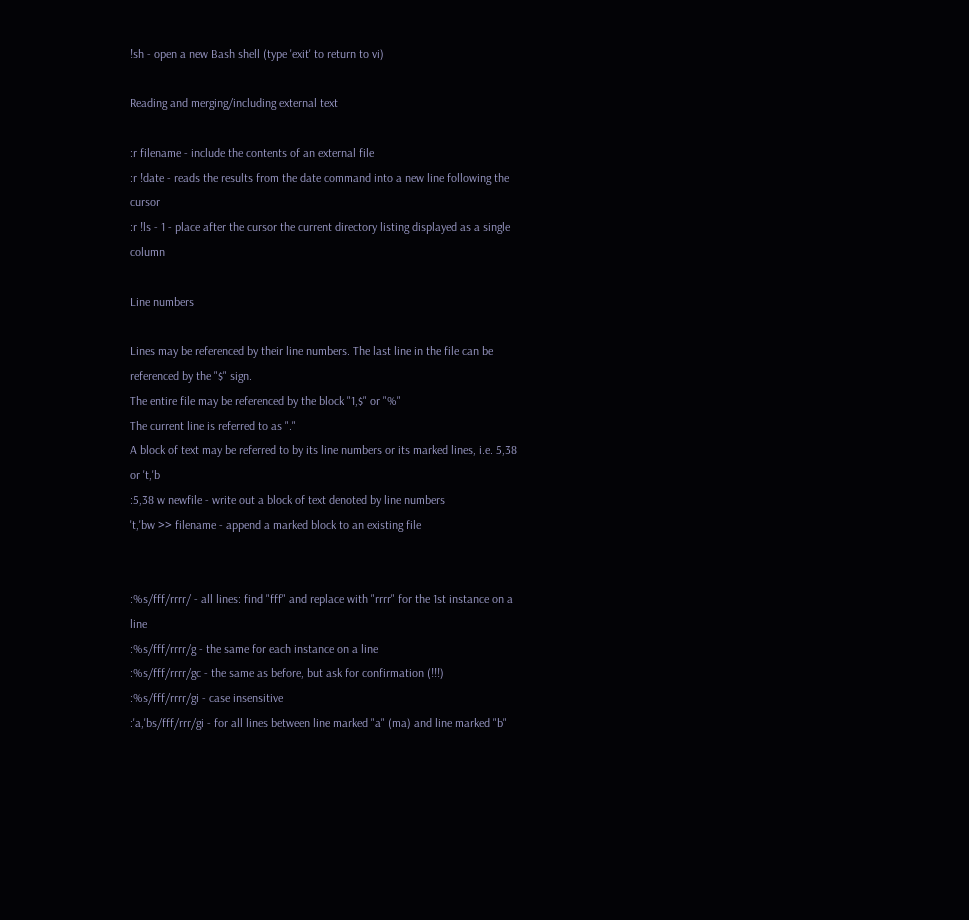!sh - open a new Bash shell (type 'exit' to return to vi)

Reading and merging/including external text

:r filename - include the contents of an external file
:r !date - reads the results from the date command into a new line following the cursor
:r !ls - 1 - place after the cursor the current directory listing displayed as a single column

Line numbers

Lines may be referenced by their line numbers. The last line in the file can be referenced by the "$" sign.
The entire file may be referenced by the block "1,$" or "%"
The current line is referred to as "."
A block of text may be referred to by its line numbers or its marked lines, i.e. 5,38 or 't,'b
:5,38 w newfile - write out a block of text denoted by line numbers
't,'bw >> filename - append a marked block to an existing file


:%s/fff/rrrr/ - all lines: find "fff" and replace with "rrrr" for the 1st instance on a line
:%s/fff/rrrr/g - the same for each instance on a line
:%s/fff/rrrr/gc - the same as before, but ask for confirmation (!!!)
:%s/fff/rrrr/gi - case insensitive
:'a,'bs/fff/rrr/gi - for all lines between line marked "a" (ma) and line marked "b"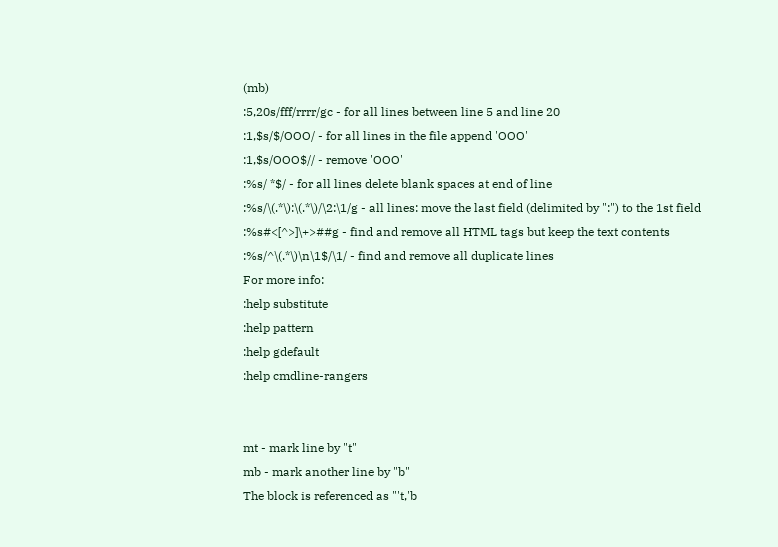(mb)
:5,20s/fff/rrrr/gc - for all lines between line 5 and line 20
:1,$s/$/OOO/ - for all lines in the file append 'OOO'
:1,$s/OOO$// - remove 'OOO'
:%s/ *$/ - for all lines delete blank spaces at end of line
:%s/\(.*\):\(.*\)/\2:\1/g - all lines: move the last field (delimited by ":") to the 1st field
:%s#<[^>]\+>##g - find and remove all HTML tags but keep the text contents
:%s/^\(.*\)\n\1$/\1/ - find and remove all duplicate lines
For more info:
:help substitute
:help pattern
:help gdefault
:help cmdline-rangers


mt - mark line by "t"
mb - mark another line by "b"
The block is referenced as "'t,'b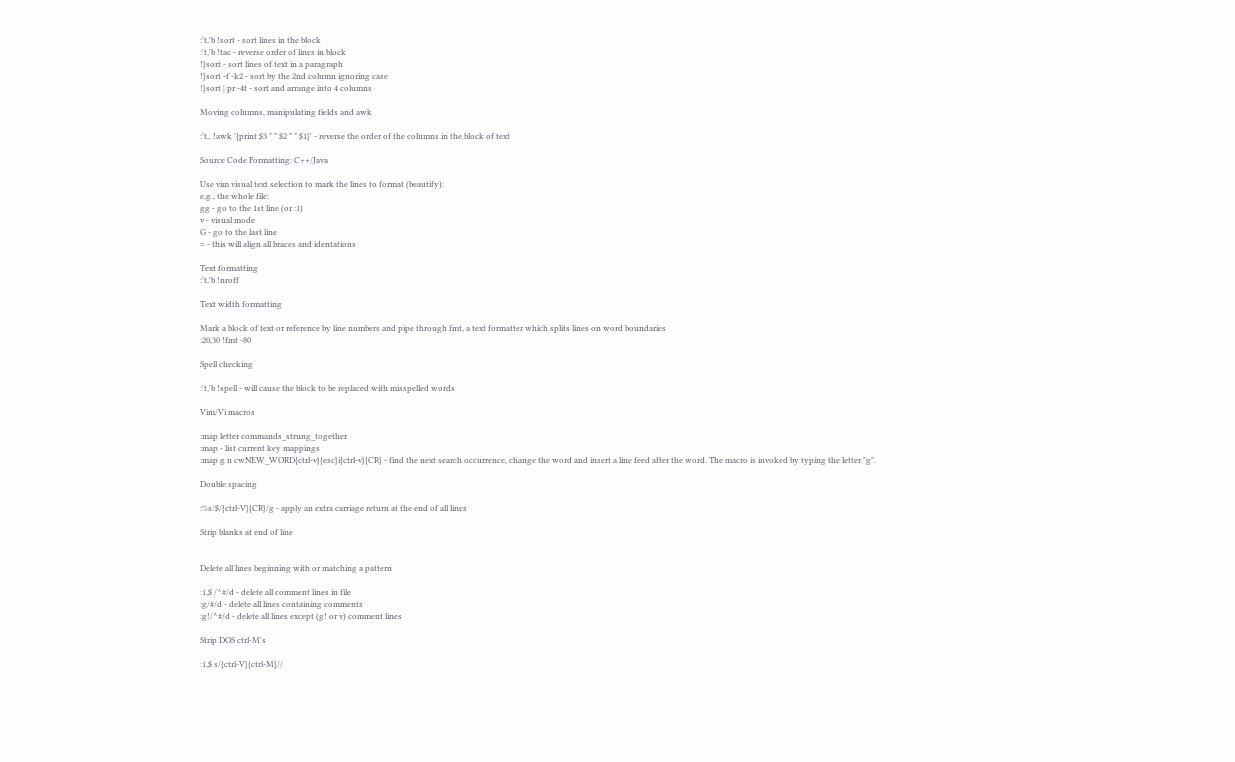:'t,'b !sort - sort lines in the block
:'t,'b !tac - reverse order of lines in block
!}sort - sort lines of text in a paragraph
!}sort -f -k2 - sort by the 2nd column ignoring case
!}sort | pr -4t - sort and arrange into 4 columns

Moving columns, manipulating fields and awk

:'t,. !awk '{print $3 " " $2 " " $1}' - reverse the order of the columns in the block of text

Source Code Formatting: C++/Java

Use vim visual text selection to mark the lines to format (beautify):
e.g., the whole file:
gg - go to the 1st line (or :1)
v - visual mode
G - go to the last line
= - this will align all braces and identations

Text formatting
:'t,'b !nroff

Text width formatting

Mark a block of text or reference by line numbers and pipe through fmt, a text formatter which splits lines on word boundaries
:20,30 !fmt -80

Spell checking

:'t,'b !spell - will cause the block to be replaced with misspelled words

Vim/Vi macros

:map letter commands_strung_together
:map - list current key mappings
:map g n cwNEW_WORD{ctrl-v}{esc}i{ctrl-v}{CR} - find the next search occurrence, change the word and insert a line feed after the word. The macro is invoked by typing the letter "g".

Double spacing

:%s/$/{ctrl-V}{CR}/g - apply an extra carriage return at the end of all lines

Strip blanks at end of line


Delete all lines beginning with or matching a pattern

:1,$ /^#/d - delete all comment lines in file
:g/#/d - delete all lines containing comments
:g!/^#/d - delete all lines except (g! or v) comment lines

Strip DOS ctrl-M's

:1,$ s/{ctrl-V}{ctrl-M}//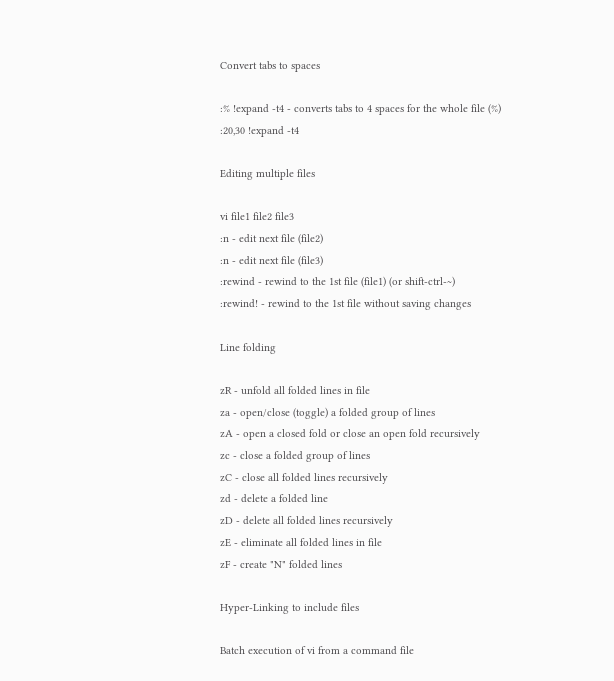Convert tabs to spaces

:% !expand -t4 - converts tabs to 4 spaces for the whole file (%)
:20,30 !expand -t4

Editing multiple files

vi file1 file2 file3
:n - edit next file (file2)
:n - edit next file (file3)
:rewind - rewind to the 1st file (file1) (or shift-ctrl-~)
:rewind! - rewind to the 1st file without saving changes

Line folding

zR - unfold all folded lines in file
za - open/close (toggle) a folded group of lines
zA - open a closed fold or close an open fold recursively
zc - close a folded group of lines
zC - close all folded lines recursively
zd - delete a folded line
zD - delete all folded lines recursively
zE - eliminate all folded lines in file
zF - create "N" folded lines

Hyper-Linking to include files

Batch execution of vi from a command file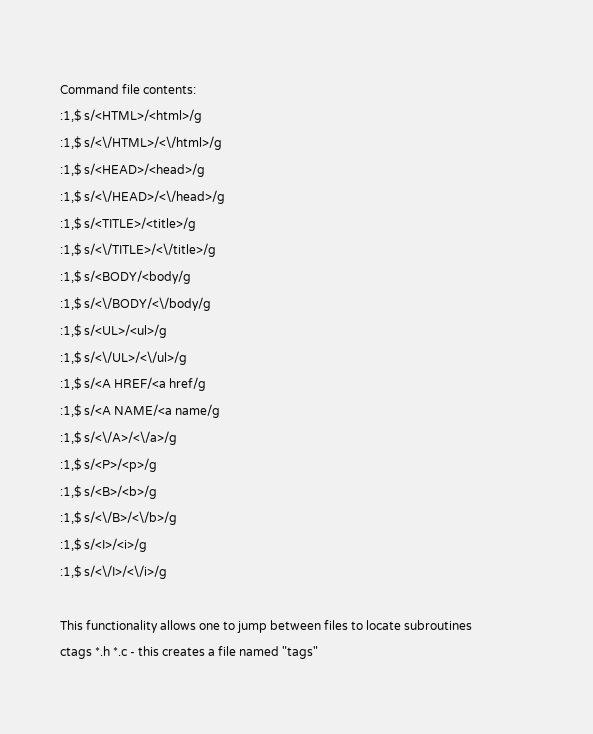Command file contents:
:1,$ s/<HTML>/<html>/g
:1,$ s/<\/HTML>/<\/html>/g
:1,$ s/<HEAD>/<head>/g
:1,$ s/<\/HEAD>/<\/head>/g
:1,$ s/<TITLE>/<title>/g
:1,$ s/<\/TITLE>/<\/title>/g
:1,$ s/<BODY/<body/g
:1,$ s/<\/BODY/<\/body/g
:1,$ s/<UL>/<ul>/g
:1,$ s/<\/UL>/<\/ul>/g
:1,$ s/<A HREF/<a href/g
:1,$ s/<A NAME/<a name/g
:1,$ s/<\/A>/<\/a>/g
:1,$ s/<P>/<p>/g
:1,$ s/<B>/<b>/g
:1,$ s/<\/B>/<\/b>/g
:1,$ s/<I>/<i>/g
:1,$ s/<\/I>/<\/i>/g

This functionality allows one to jump between files to locate subroutines
ctags *.h *.c - this creates a file named "tags"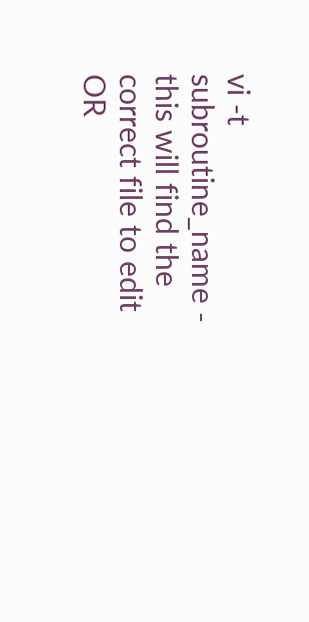vi -t subroutine_name - this will find the correct file to edit OR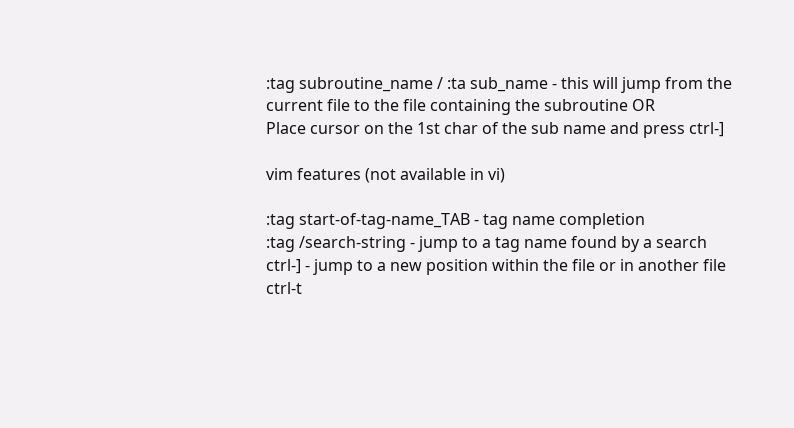:tag subroutine_name / :ta sub_name - this will jump from the current file to the file containing the subroutine OR
Place cursor on the 1st char of the sub name and press ctrl-]

vim features (not available in vi)

:tag start-of-tag-name_TAB - tag name completion
:tag /search-string - jump to a tag name found by a search
ctrl-] - jump to a new position within the file or in another file
ctrl-t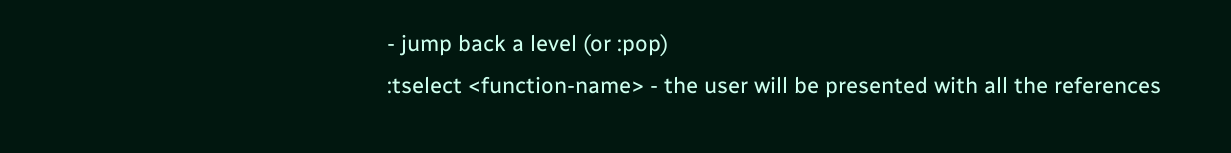- jump back a level (or :pop)
:tselect <function-name> - the user will be presented with all the references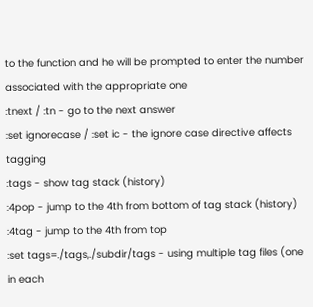to the function and he will be prompted to enter the number associated with the appropriate one
:tnext / :tn - go to the next answer
:set ignorecase / :set ic - the ignore case directive affects tagging
:tags - show tag stack (history)
:4pop - jump to the 4th from bottom of tag stack (history)
:4tag - jump to the 4th from top
:set tags=./tags,./subdir/tags - using multiple tag files (one in each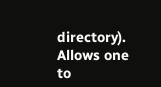directory). Allows one to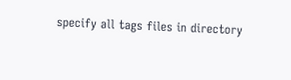specify all tags files in directory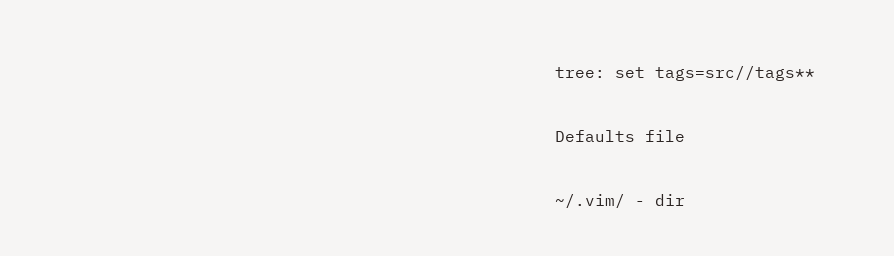tree: set tags=src//tags**

Defaults file

~/.vim/ - dir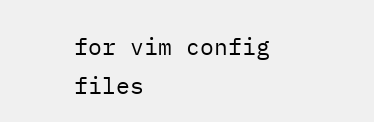for vim config files